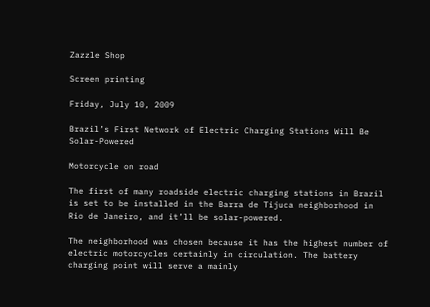Zazzle Shop

Screen printing

Friday, July 10, 2009

Brazil’s First Network of Electric Charging Stations Will Be Solar-Powered

Motorcycle on road

The first of many roadside electric charging stations in Brazil is set to be installed in the Barra de Tijuca neighborhood in Rio de Janeiro, and it’ll be solar-powered.

The neighborhood was chosen because it has the highest number of electric motorcycles certainly in circulation. The battery charging point will serve a mainly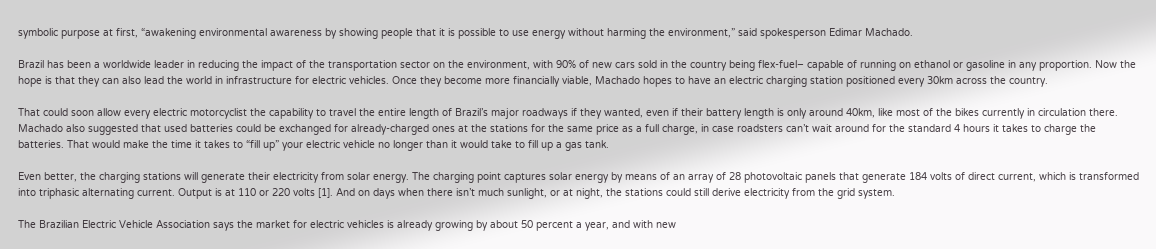symbolic purpose at first, “awakening environmental awareness by showing people that it is possible to use energy without harming the environment,” said spokesperson Edimar Machado.

Brazil has been a worldwide leader in reducing the impact of the transportation sector on the environment, with 90% of new cars sold in the country being flex-fuel– capable of running on ethanol or gasoline in any proportion. Now the hope is that they can also lead the world in infrastructure for electric vehicles. Once they become more financially viable, Machado hopes to have an electric charging station positioned every 30km across the country.

That could soon allow every electric motorcyclist the capability to travel the entire length of Brazil’s major roadways if they wanted, even if their battery length is only around 40km, like most of the bikes currently in circulation there. Machado also suggested that used batteries could be exchanged for already-charged ones at the stations for the same price as a full charge, in case roadsters can’t wait around for the standard 4 hours it takes to charge the batteries. That would make the time it takes to “fill up” your electric vehicle no longer than it would take to fill up a gas tank.

Even better, the charging stations will generate their electricity from solar energy. The charging point captures solar energy by means of an array of 28 photovoltaic panels that generate 184 volts of direct current, which is transformed into triphasic alternating current. Output is at 110 or 220 volts [1]. And on days when there isn’t much sunlight, or at night, the stations could still derive electricity from the grid system.

The Brazilian Electric Vehicle Association says the market for electric vehicles is already growing by about 50 percent a year, and with new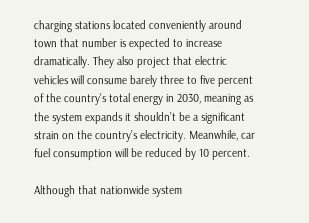charging stations located conveniently around town that number is expected to increase dramatically. They also project that electric vehicles will consume barely three to five percent of the country’s total energy in 2030, meaning as the system expands it shouldn’t be a significant strain on the country’s electricity. Meanwhile, car fuel consumption will be reduced by 10 percent.

Although that nationwide system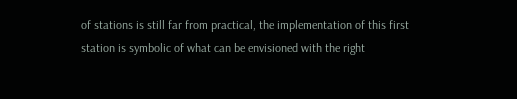of stations is still far from practical, the implementation of this first station is symbolic of what can be envisioned with the right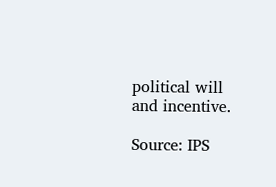political will and incentive.

Source: IPS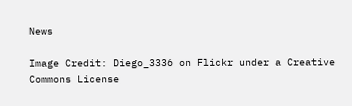News

Image Credit: Diego_3336 on Flickr under a Creative Commons License